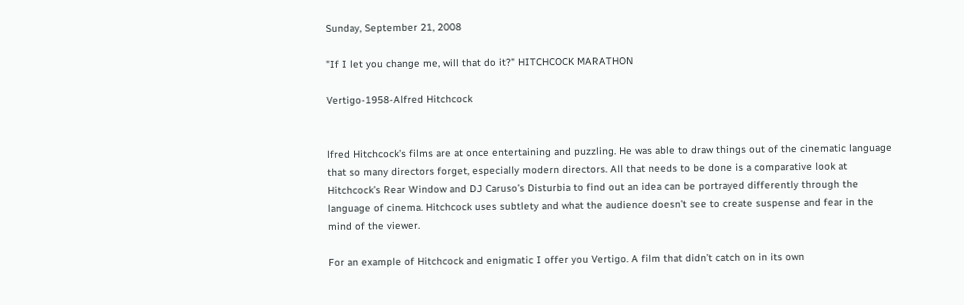Sunday, September 21, 2008

"If I let you change me, will that do it?" HITCHCOCK MARATHON

Vertigo-1958-Alfred Hitchcock


lfred Hitchcock’s films are at once entertaining and puzzling. He was able to draw things out of the cinematic language that so many directors forget, especially modern directors. All that needs to be done is a comparative look at Hitchcock’s Rear Window and DJ Caruso’s Disturbia to find out an idea can be portrayed differently through the language of cinema. Hitchcock uses subtlety and what the audience doesn’t see to create suspense and fear in the mind of the viewer.

For an example of Hitchcock and enigmatic I offer you Vertigo. A film that didn’t catch on in its own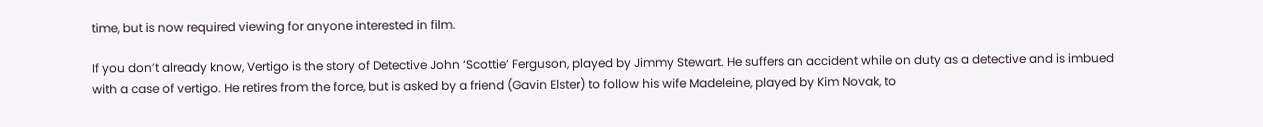time, but is now required viewing for anyone interested in film.

If you don’t already know, Vertigo is the story of Detective John ‘Scottie’ Ferguson, played by Jimmy Stewart. He suffers an accident while on duty as a detective and is imbued with a case of vertigo. He retires from the force, but is asked by a friend (Gavin Elster) to follow his wife Madeleine, played by Kim Novak, to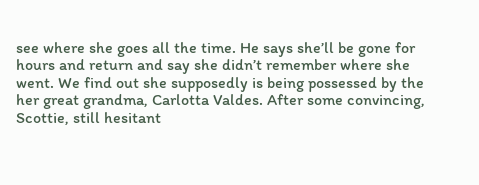see where she goes all the time. He says she’ll be gone for hours and return and say she didn’t remember where she went. We find out she supposedly is being possessed by the her great grandma, Carlotta Valdes. After some convincing, Scottie, still hesitant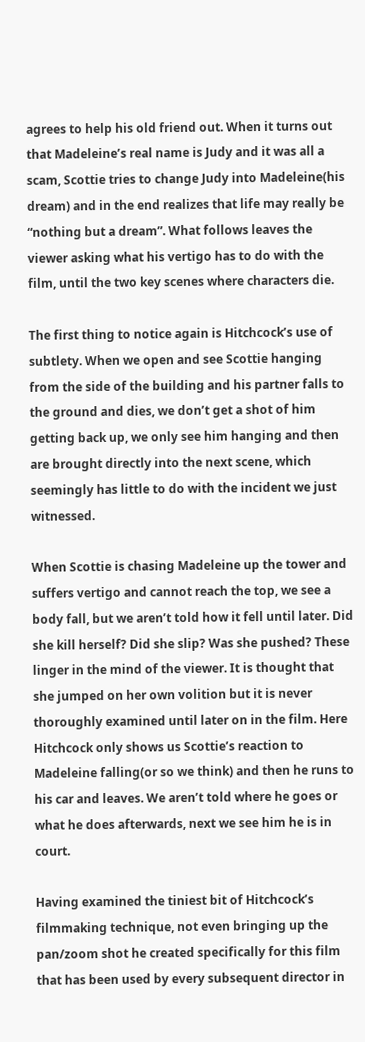agrees to help his old friend out. When it turns out that Madeleine’s real name is Judy and it was all a scam, Scottie tries to change Judy into Madeleine(his dream) and in the end realizes that life may really be “nothing but a dream”. What follows leaves the viewer asking what his vertigo has to do with the film, until the two key scenes where characters die.

The first thing to notice again is Hitchcock’s use of subtlety. When we open and see Scottie hanging from the side of the building and his partner falls to the ground and dies, we don’t get a shot of him getting back up, we only see him hanging and then are brought directly into the next scene, which seemingly has little to do with the incident we just witnessed.

When Scottie is chasing Madeleine up the tower and suffers vertigo and cannot reach the top, we see a body fall, but we aren’t told how it fell until later. Did she kill herself? Did she slip? Was she pushed? These linger in the mind of the viewer. It is thought that she jumped on her own volition but it is never thoroughly examined until later on in the film. Here Hitchcock only shows us Scottie’s reaction to Madeleine falling(or so we think) and then he runs to his car and leaves. We aren’t told where he goes or what he does afterwards, next we see him he is in court.

Having examined the tiniest bit of Hitchcock’s filmmaking technique, not even bringing up the pan/zoom shot he created specifically for this film that has been used by every subsequent director in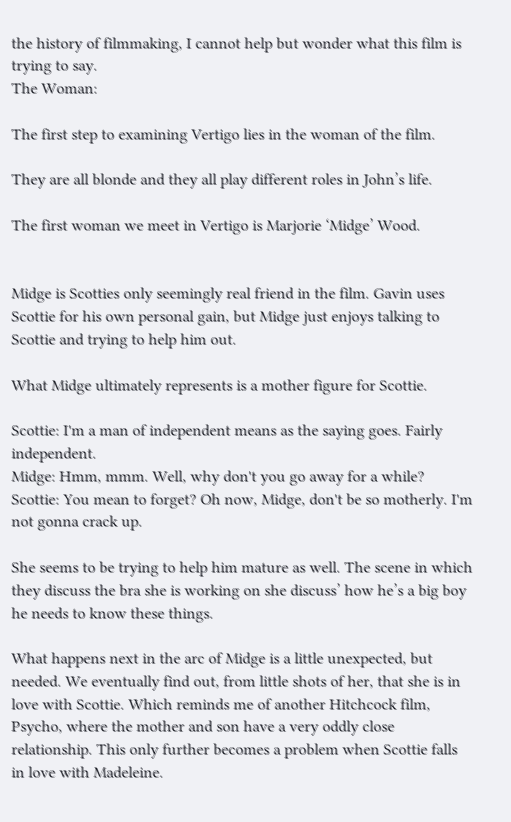the history of filmmaking, I cannot help but wonder what this film is trying to say.
The Woman:

The first step to examining Vertigo lies in the woman of the film.

They are all blonde and they all play different roles in John’s life.

The first woman we meet in Vertigo is Marjorie ‘Midge’ Wood.


Midge is Scotties only seemingly real friend in the film. Gavin uses Scottie for his own personal gain, but Midge just enjoys talking to Scottie and trying to help him out.

What Midge ultimately represents is a mother figure for Scottie.

Scottie: I'm a man of independent means as the saying goes. Fairly independent.
Midge: Hmm, mmm. Well, why don't you go away for a while?
Scottie: You mean to forget? Oh now, Midge, don't be so motherly. I'm not gonna crack up.

She seems to be trying to help him mature as well. The scene in which they discuss the bra she is working on she discuss’ how he’s a big boy he needs to know these things.

What happens next in the arc of Midge is a little unexpected, but needed. We eventually find out, from little shots of her, that she is in love with Scottie. Which reminds me of another Hitchcock film, Psycho, where the mother and son have a very oddly close relationship. This only further becomes a problem when Scottie falls in love with Madeleine.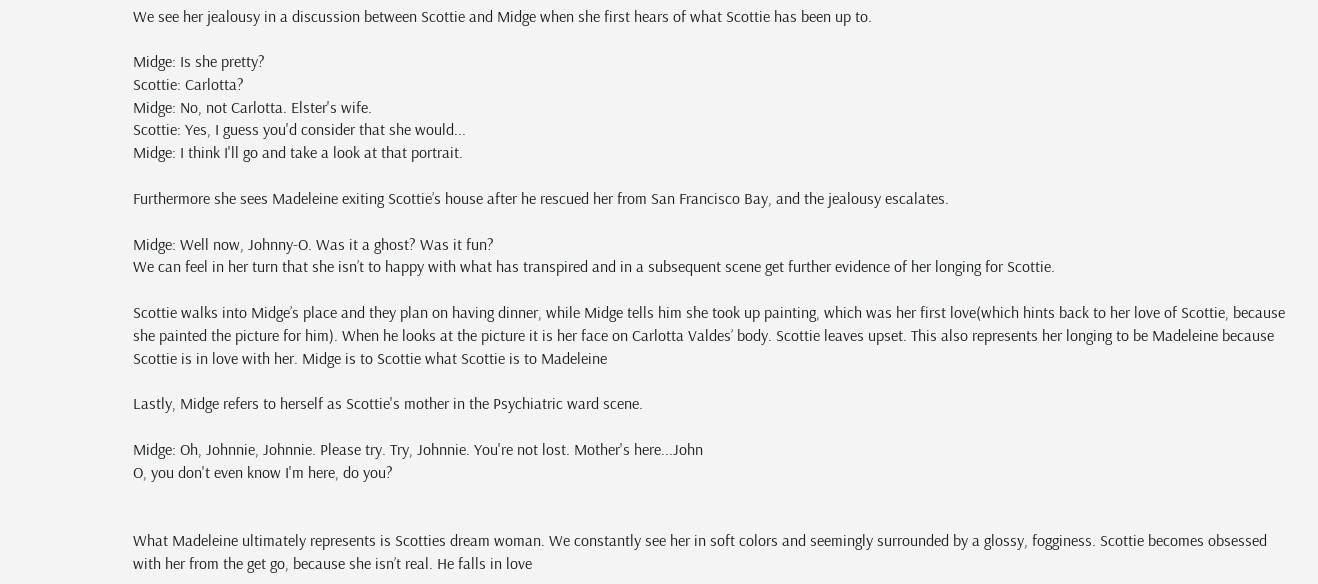We see her jealousy in a discussion between Scottie and Midge when she first hears of what Scottie has been up to.

Midge: Is she pretty?
Scottie: Carlotta?
Midge: No, not Carlotta. Elster's wife.
Scottie: Yes, I guess you'd consider that she would...
Midge: I think I'll go and take a look at that portrait.

Furthermore she sees Madeleine exiting Scottie’s house after he rescued her from San Francisco Bay, and the jealousy escalates.

Midge: Well now, Johnny-O. Was it a ghost? Was it fun?
We can feel in her turn that she isn’t to happy with what has transpired and in a subsequent scene get further evidence of her longing for Scottie.

Scottie walks into Midge’s place and they plan on having dinner, while Midge tells him she took up painting, which was her first love(which hints back to her love of Scottie, because she painted the picture for him). When he looks at the picture it is her face on Carlotta Valdes’ body. Scottie leaves upset. This also represents her longing to be Madeleine because Scottie is in love with her. Midge is to Scottie what Scottie is to Madeleine

Lastly, Midge refers to herself as Scottie's mother in the Psychiatric ward scene.

Midge: Oh, Johnnie, Johnnie. Please try. Try, Johnnie. You're not lost. Mother's here...John
O, you don't even know I'm here, do you?


What Madeleine ultimately represents is Scotties dream woman. We constantly see her in soft colors and seemingly surrounded by a glossy, fogginess. Scottie becomes obsessed with her from the get go, because she isn’t real. He falls in love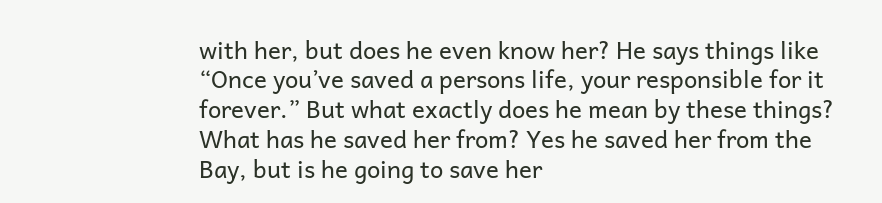with her, but does he even know her? He says things like “Once you’ve saved a persons life, your responsible for it forever.” But what exactly does he mean by these things? What has he saved her from? Yes he saved her from the Bay, but is he going to save her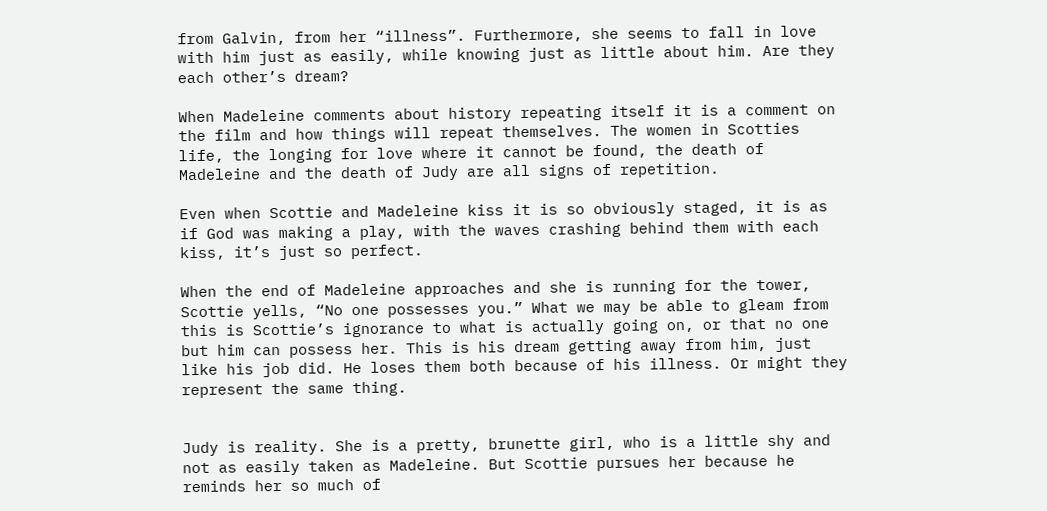from Galvin, from her “illness”. Furthermore, she seems to fall in love with him just as easily, while knowing just as little about him. Are they each other’s dream?

When Madeleine comments about history repeating itself it is a comment on the film and how things will repeat themselves. The women in Scotties life, the longing for love where it cannot be found, the death of Madeleine and the death of Judy are all signs of repetition.

Even when Scottie and Madeleine kiss it is so obviously staged, it is as if God was making a play, with the waves crashing behind them with each kiss, it’s just so perfect.

When the end of Madeleine approaches and she is running for the tower, Scottie yells, “No one possesses you.” What we may be able to gleam from this is Scottie’s ignorance to what is actually going on, or that no one but him can possess her. This is his dream getting away from him, just like his job did. He loses them both because of his illness. Or might they represent the same thing.


Judy is reality. She is a pretty, brunette girl, who is a little shy and not as easily taken as Madeleine. But Scottie pursues her because he reminds her so much of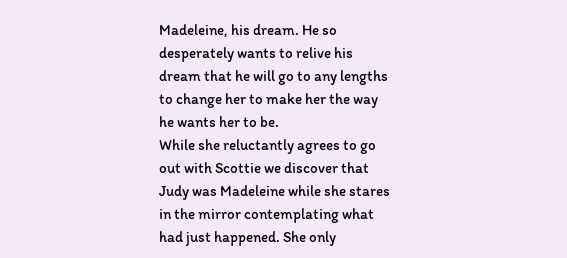Madeleine, his dream. He so desperately wants to relive his dream that he will go to any lengths to change her to make her the way he wants her to be.
While she reluctantly agrees to go out with Scottie we discover that Judy was Madeleine while she stares in the mirror contemplating what had just happened. She only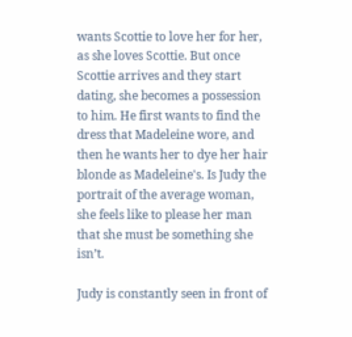wants Scottie to love her for her, as she loves Scottie. But once Scottie arrives and they start dating, she becomes a possession to him. He first wants to find the dress that Madeleine wore, and then he wants her to dye her hair blonde as Madeleine's. Is Judy the portrait of the average woman, she feels like to please her man that she must be something she isn’t.

Judy is constantly seen in front of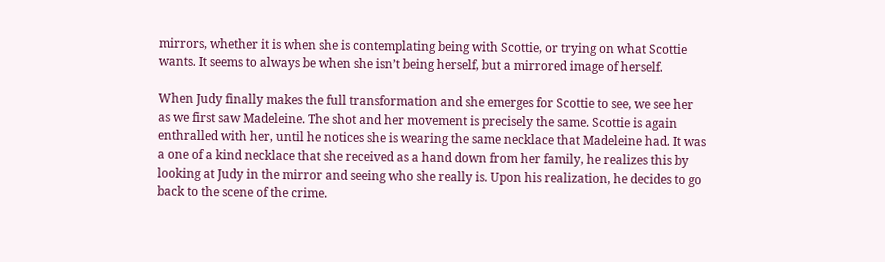mirrors, whether it is when she is contemplating being with Scottie, or trying on what Scottie wants. It seems to always be when she isn’t being herself, but a mirrored image of herself.

When Judy finally makes the full transformation and she emerges for Scottie to see, we see her as we first saw Madeleine. The shot and her movement is precisely the same. Scottie is again enthralled with her, until he notices she is wearing the same necklace that Madeleine had. It was a one of a kind necklace that she received as a hand down from her family, he realizes this by looking at Judy in the mirror and seeing who she really is. Upon his realization, he decides to go back to the scene of the crime.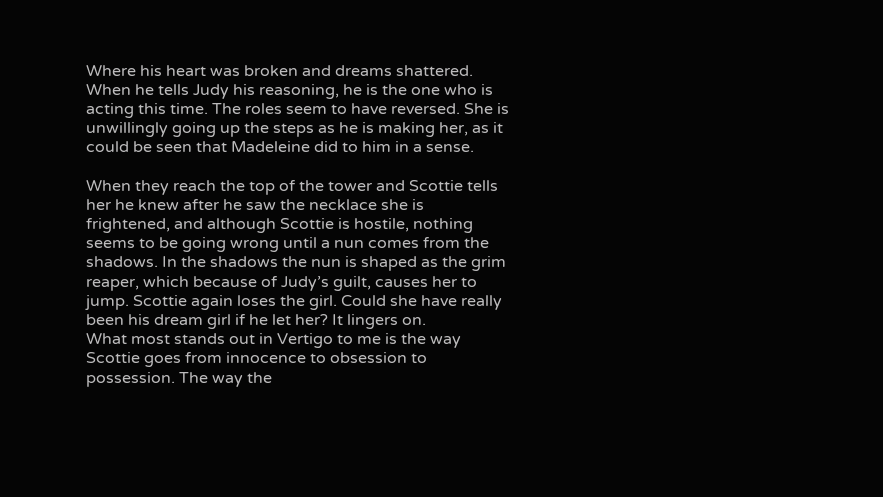Where his heart was broken and dreams shattered. When he tells Judy his reasoning, he is the one who is acting this time. The roles seem to have reversed. She is unwillingly going up the steps as he is making her, as it could be seen that Madeleine did to him in a sense.

When they reach the top of the tower and Scottie tells her he knew after he saw the necklace she is frightened, and although Scottie is hostile, nothing seems to be going wrong until a nun comes from the shadows. In the shadows the nun is shaped as the grim reaper, which because of Judy’s guilt, causes her to jump. Scottie again loses the girl. Could she have really been his dream girl if he let her? It lingers on.
What most stands out in Vertigo to me is the way Scottie goes from innocence to obsession to possession. The way the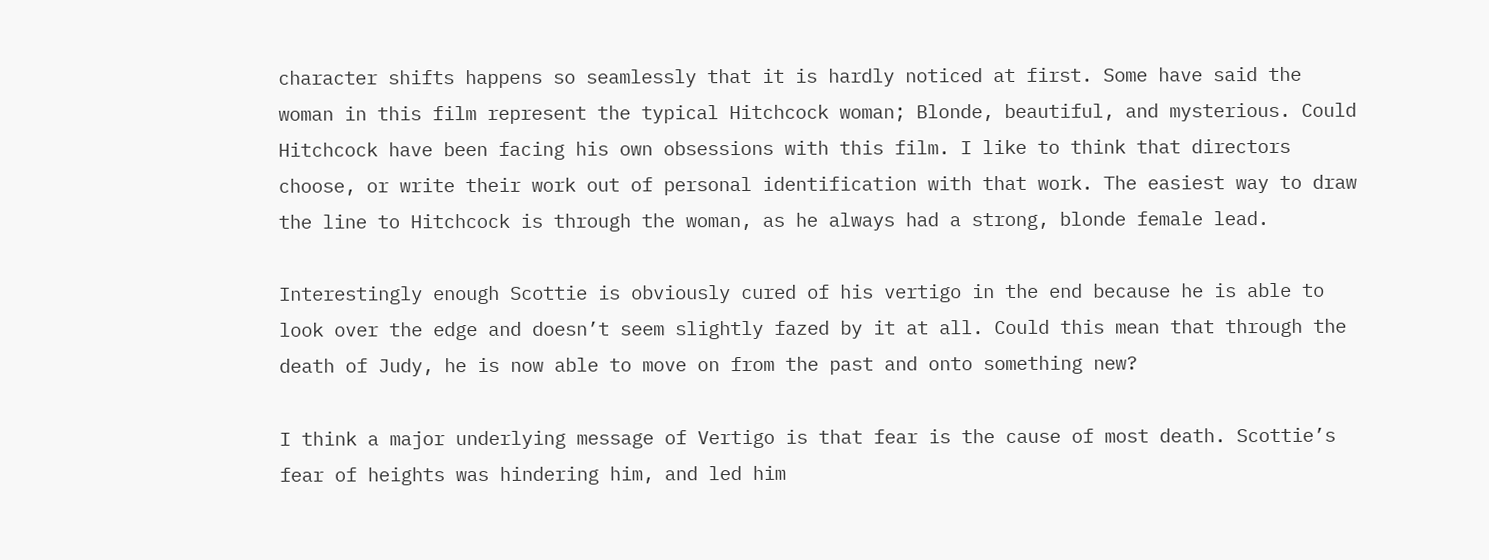character shifts happens so seamlessly that it is hardly noticed at first. Some have said the woman in this film represent the typical Hitchcock woman; Blonde, beautiful, and mysterious. Could Hitchcock have been facing his own obsessions with this film. I like to think that directors choose, or write their work out of personal identification with that work. The easiest way to draw the line to Hitchcock is through the woman, as he always had a strong, blonde female lead.

Interestingly enough Scottie is obviously cured of his vertigo in the end because he is able to look over the edge and doesn’t seem slightly fazed by it at all. Could this mean that through the death of Judy, he is now able to move on from the past and onto something new?

I think a major underlying message of Vertigo is that fear is the cause of most death. Scottie’s fear of heights was hindering him, and led him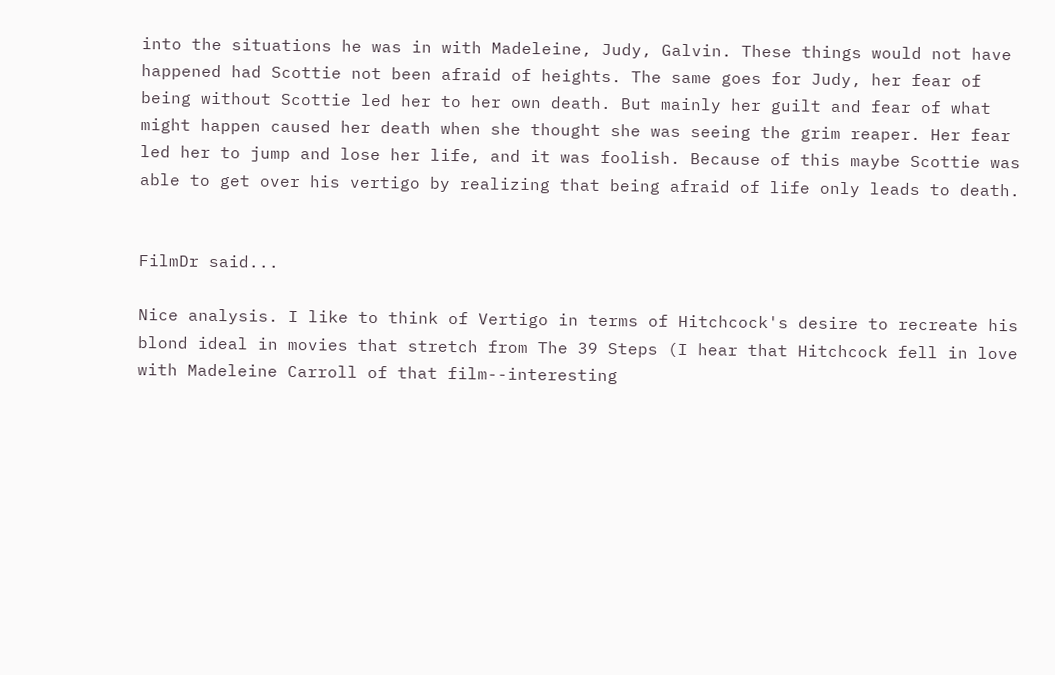into the situations he was in with Madeleine, Judy, Galvin. These things would not have happened had Scottie not been afraid of heights. The same goes for Judy, her fear of being without Scottie led her to her own death. But mainly her guilt and fear of what might happen caused her death when she thought she was seeing the grim reaper. Her fear led her to jump and lose her life, and it was foolish. Because of this maybe Scottie was able to get over his vertigo by realizing that being afraid of life only leads to death.


FilmDr said...

Nice analysis. I like to think of Vertigo in terms of Hitchcock's desire to recreate his blond ideal in movies that stretch from The 39 Steps (I hear that Hitchcock fell in love with Madeleine Carroll of that film--interesting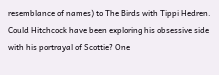resemblance of names) to The Birds with Tippi Hedren. Could Hitchcock have been exploring his obsessive side with his portrayal of Scottie? One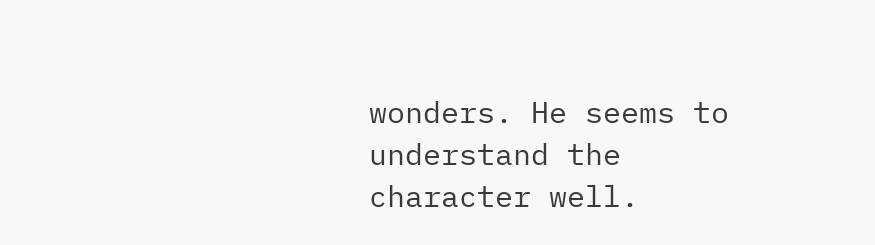wonders. He seems to understand the character well.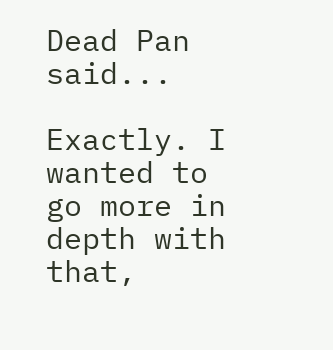Dead Pan said...

Exactly. I wanted to go more in depth with that,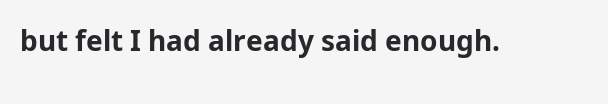but felt I had already said enough.